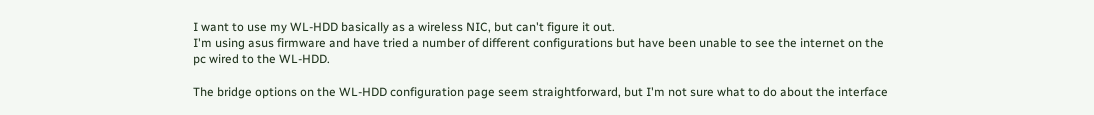I want to use my WL-HDD basically as a wireless NIC, but can't figure it out.
I'm using asus firmware and have tried a number of different configurations but have been unable to see the internet on the pc wired to the WL-HDD.

The bridge options on the WL-HDD configuration page seem straightforward, but I'm not sure what to do about the interface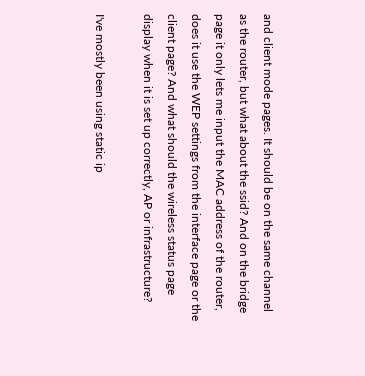and client mode pages. It should be on the same channel as the router, but what about the ssid? And on the bridge page it only lets me input the MAC address of the router, does it use the WEP settings from the interface page or the client page? And what should the wireless status page display when it is set up correctly, AP or infrastructure?

I've mostly been using static ip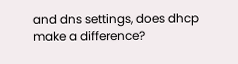and dns settings, does dhcp make a difference?